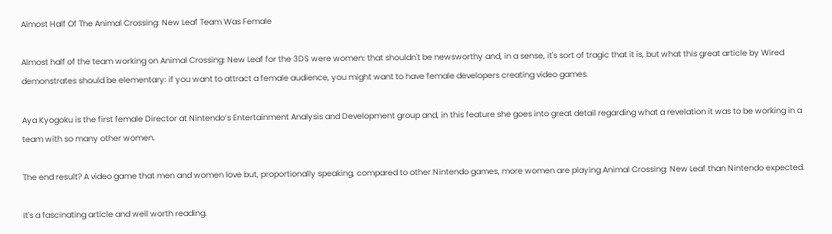Almost Half Of The Animal Crossing: New Leaf Team Was Female

Almost half of the team working on Animal Crossing: New Leaf for the 3DS were women: that shouldn't be newsworthy and, in a sense, it's sort of tragic that it is, but what this great article by Wired demonstrates should be elementary: if you want to attract a female audience, you might want to have female developers creating video games.

Aya Kyogoku is the first female Director at Nintendo’s Entertainment Analysis and Development group and, in this feature she goes into great detail regarding what a revelation it was to be working in a team with so many other women.

The end result? A video game that men and women love but, proportionally speaking, compared to other Nintendo games, more women are playing Animal Crossing: New Leaf than Nintendo expected.

It's a fascinating article and well worth reading.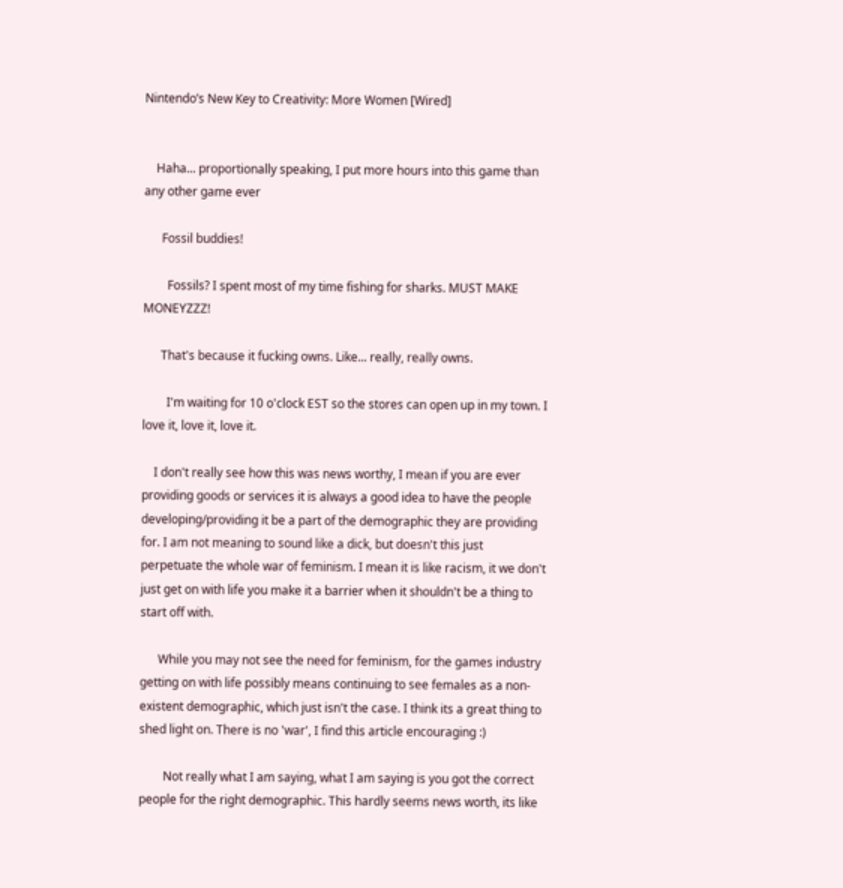Nintendo’s New Key to Creativity: More Women [Wired]


    Haha... proportionally speaking, I put more hours into this game than any other game ever

      Fossil buddies!

        Fossils? I spent most of my time fishing for sharks. MUST MAKE MONEYZZZ!

      That's because it fucking owns. Like... really, really owns.

        I'm waiting for 10 o'clock EST so the stores can open up in my town. I love it, love it, love it.

    I don't really see how this was news worthy, I mean if you are ever providing goods or services it is always a good idea to have the people developing/providing it be a part of the demographic they are providing for. I am not meaning to sound like a dick, but doesn't this just perpetuate the whole war of feminism. I mean it is like racism, it we don't just get on with life you make it a barrier when it shouldn't be a thing to start off with.

      While you may not see the need for feminism, for the games industry getting on with life possibly means continuing to see females as a non-existent demographic, which just isn't the case. I think its a great thing to shed light on. There is no 'war', I find this article encouraging :)

        Not really what I am saying, what I am saying is you got the correct people for the right demographic. This hardly seems news worth, its like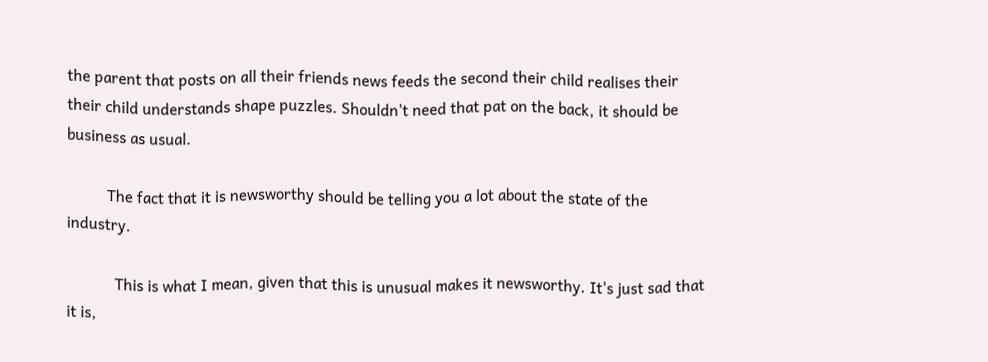the parent that posts on all their friends news feeds the second their child realises their their child understands shape puzzles. Shouldn't need that pat on the back, it should be business as usual.

          The fact that it is newsworthy should be telling you a lot about the state of the industry.

            This is what I mean, given that this is unusual makes it newsworthy. It's just sad that it is,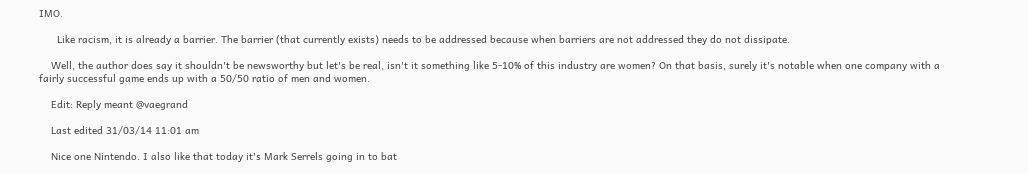IMO.

      Like racism, it is already a barrier. The barrier (that currently exists) needs to be addressed because when barriers are not addressed they do not dissipate.

    Well, the author does say it shouldn't be newsworthy but let's be real, isn't it something like 5-10% of this industry are women? On that basis, surely it's notable when one company with a fairly successful game ends up with a 50/50 ratio of men and women.

    Edit: Reply meant @vaegrand

    Last edited 31/03/14 11:01 am

    Nice one Nintendo. I also like that today it's Mark Serrels going in to bat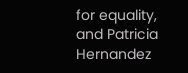for equality, and Patricia Hernandez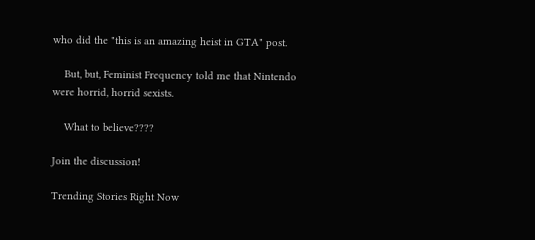who did the "this is an amazing heist in GTA" post.

    But, but, Feminist Frequency told me that Nintendo were horrid, horrid sexists.

    What to believe????

Join the discussion!

Trending Stories Right Now